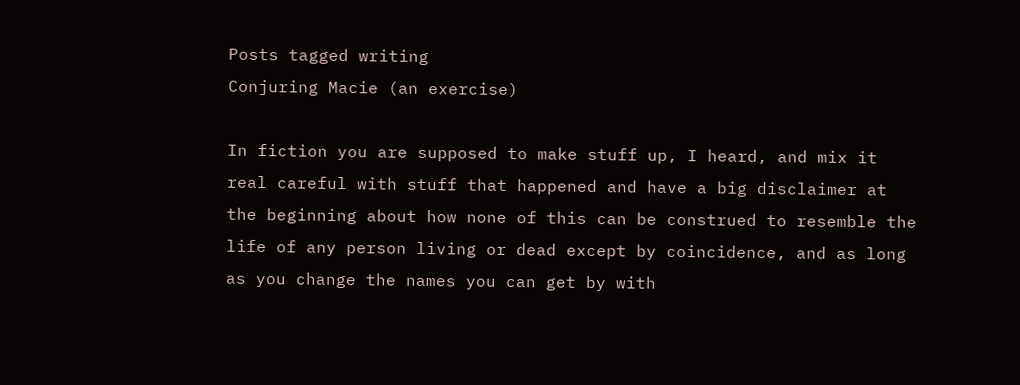Posts tagged writing
Conjuring Macie (an exercise)

In fiction you are supposed to make stuff up, I heard, and mix it real careful with stuff that happened and have a big disclaimer at the beginning about how none of this can be construed to resemble the life of any person living or dead except by coincidence, and as long as you change the names you can get by with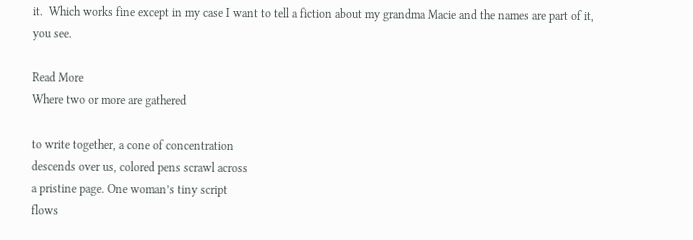it.  Which works fine except in my case I want to tell a fiction about my grandma Macie and the names are part of it, you see.

Read More
Where two or more are gathered

to write together, a cone of concentration
descends over us, colored pens scrawl across
a pristine page. One woman’s tiny script
flows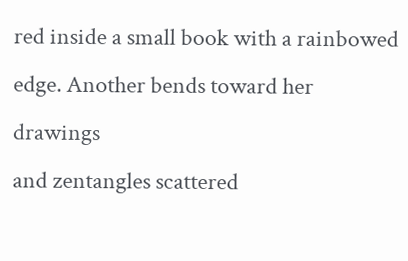red inside a small book with a rainbowed
edge. Another bends toward her drawings
and zentangles scattered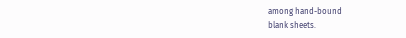among hand-bound
blank sheets.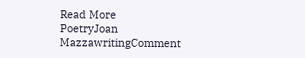Read More
PoetryJoan MazzawritingComment